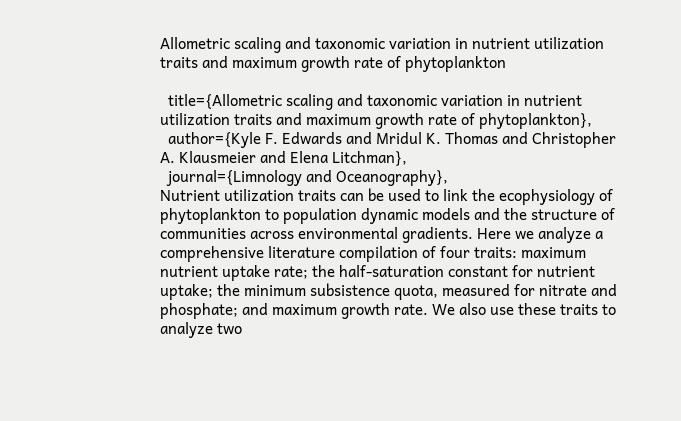Allometric scaling and taxonomic variation in nutrient utilization traits and maximum growth rate of phytoplankton

  title={Allometric scaling and taxonomic variation in nutrient utilization traits and maximum growth rate of phytoplankton},
  author={Kyle F. Edwards and Mridul K. Thomas and Christopher A. Klausmeier and Elena Litchman},
  journal={Limnology and Oceanography},
Nutrient utilization traits can be used to link the ecophysiology of phytoplankton to population dynamic models and the structure of communities across environmental gradients. Here we analyze a comprehensive literature compilation of four traits: maximum nutrient uptake rate; the half‐saturation constant for nutrient uptake; the minimum subsistence quota, measured for nitrate and phosphate; and maximum growth rate. We also use these traits to analyze two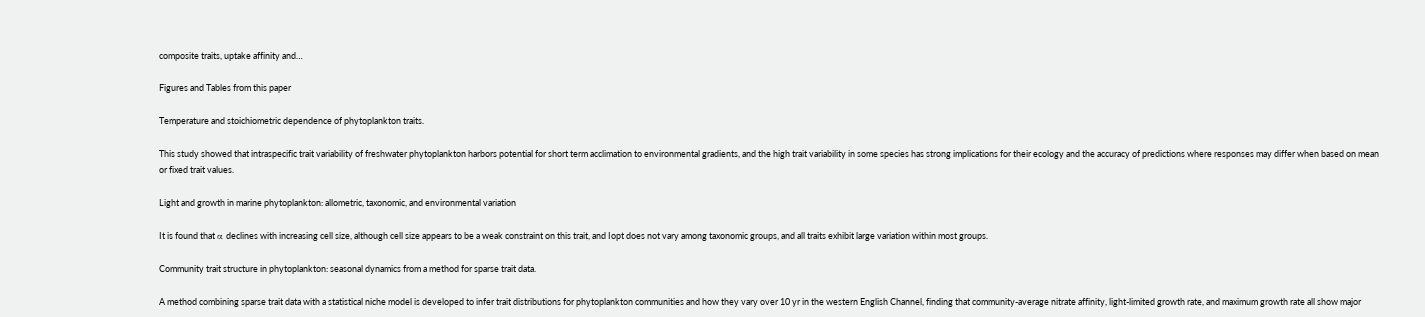composite traits, uptake affinity and…

Figures and Tables from this paper

Temperature and stoichiometric dependence of phytoplankton traits.

This study showed that intraspecific trait variability of freshwater phytoplankton harbors potential for short term acclimation to environmental gradients, and the high trait variability in some species has strong implications for their ecology and the accuracy of predictions where responses may differ when based on mean or fixed trait values.

Light and growth in marine phytoplankton: allometric, taxonomic, and environmental variation

It is found that α declines with increasing cell size, although cell size appears to be a weak constraint on this trait, and Iopt does not vary among taxonomic groups, and all traits exhibit large variation within most groups.

Community trait structure in phytoplankton: seasonal dynamics from a method for sparse trait data.

A method combining sparse trait data with a statistical niche model is developed to infer trait distributions for phytoplankton communities and how they vary over 10 yr in the western English Channel, finding that community-average nitrate affinity, light-limited growth rate, and maximum growth rate all show major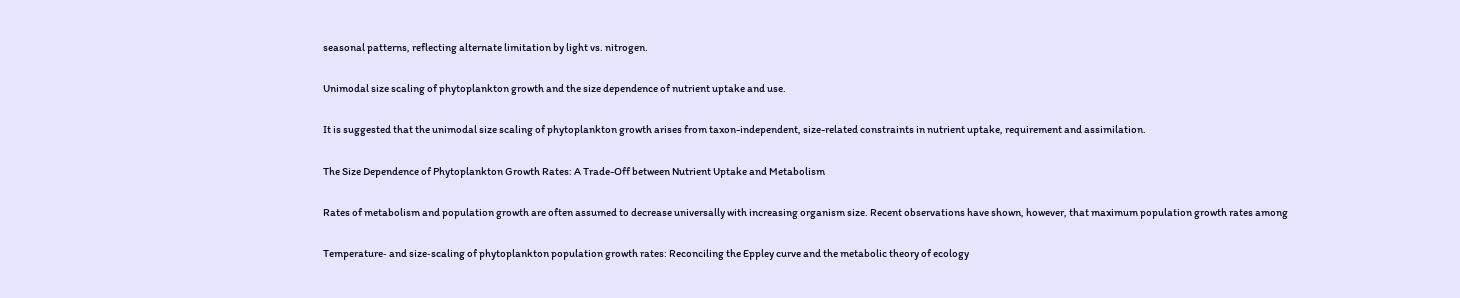seasonal patterns, reflecting alternate limitation by light vs. nitrogen.

Unimodal size scaling of phytoplankton growth and the size dependence of nutrient uptake and use.

It is suggested that the unimodal size scaling of phytoplankton growth arises from taxon-independent, size-related constraints in nutrient uptake, requirement and assimilation.

The Size Dependence of Phytoplankton Growth Rates: A Trade-Off between Nutrient Uptake and Metabolism

Rates of metabolism and population growth are often assumed to decrease universally with increasing organism size. Recent observations have shown, however, that maximum population growth rates among

Temperature‐ and size‐scaling of phytoplankton population growth rates: Reconciling the Eppley curve and the metabolic theory of ecology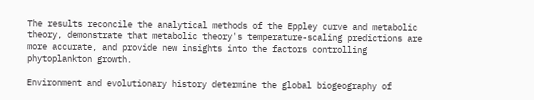The results reconcile the analytical methods of the Eppley curve and metabolic theory, demonstrate that metabolic theory's temperature-scaling predictions are more accurate, and provide new insights into the factors controlling phytoplankton growth.

Environment and evolutionary history determine the global biogeography of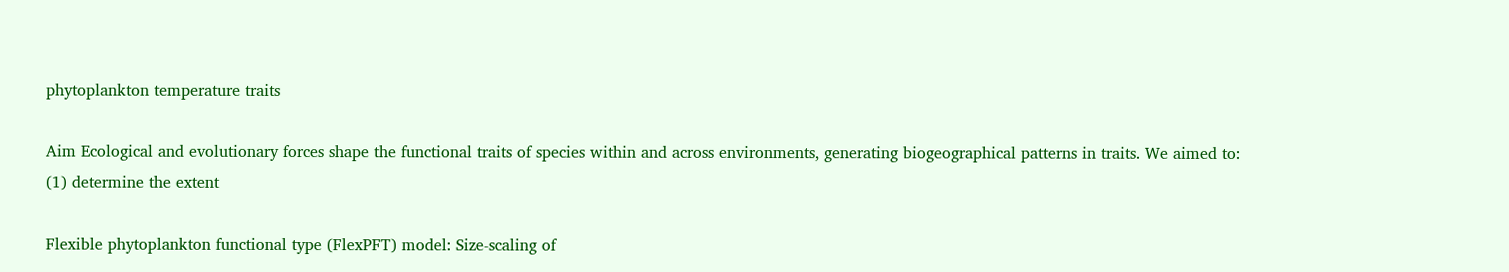phytoplankton temperature traits

Aim Ecological and evolutionary forces shape the functional traits of species within and across environments, generating biogeographical patterns in traits. We aimed to: (1) determine the extent

Flexible phytoplankton functional type (FlexPFT) model: Size-scaling of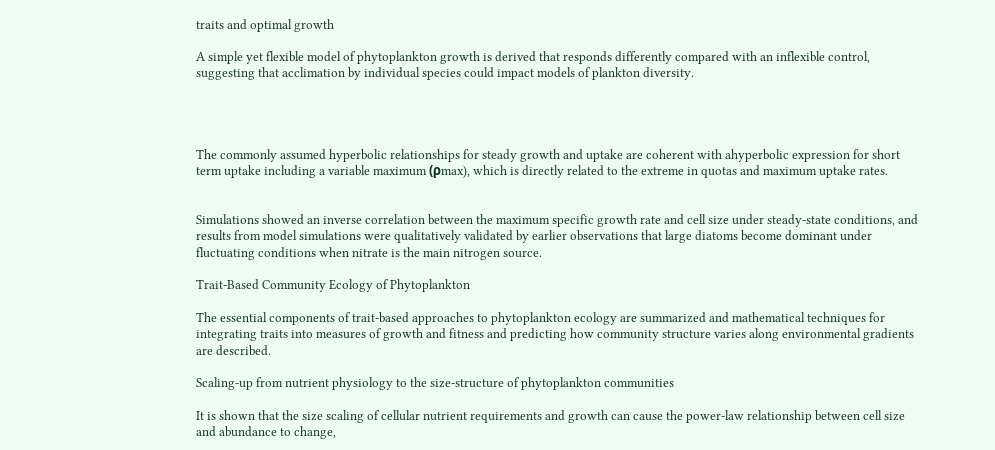traits and optimal growth

A simple yet flexible model of phytoplankton growth is derived that responds differently compared with an inflexible control, suggesting that acclimation by individual species could impact models of plankton diversity.




The commonly assumed hyperbolic relationships for steady growth and uptake are coherent with ahyperbolic expression for short term uptake including a variable maximum (ρmax), which is directly related to the extreme in quotas and maximum uptake rates.


Simulations showed an inverse correlation between the maximum specific growth rate and cell size under steady‐state conditions, and results from model simulations were qualitatively validated by earlier observations that large diatoms become dominant under fluctuating conditions when nitrate is the main nitrogen source.

Trait-Based Community Ecology of Phytoplankton

The essential components of trait-based approaches to phytoplankton ecology are summarized and mathematical techniques for integrating traits into measures of growth and fitness and predicting how community structure varies along environmental gradients are described.

Scaling-up from nutrient physiology to the size-structure of phytoplankton communities

It is shown that the size scaling of cellular nutrient requirements and growth can cause the power-law relationship between cell size and abundance to change,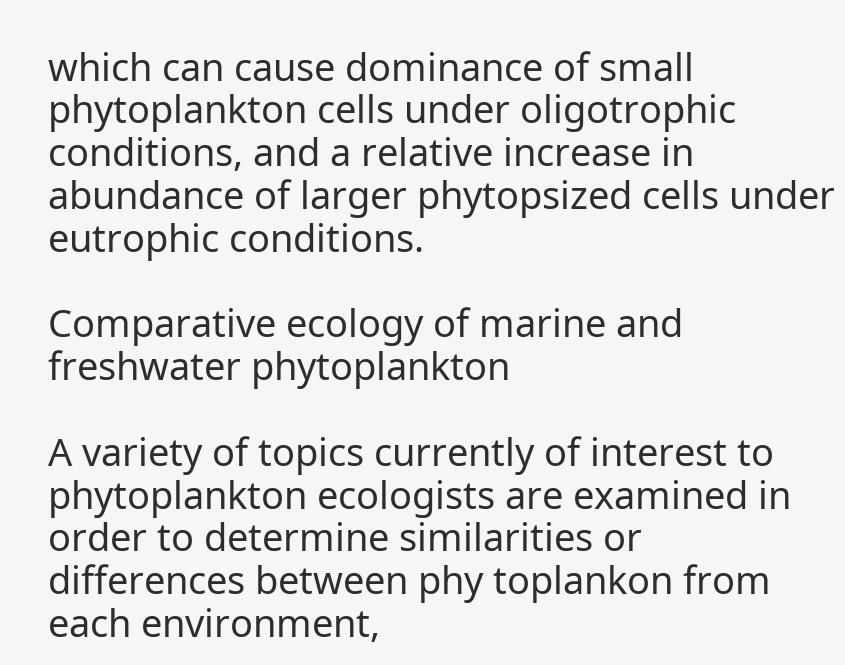which can cause dominance of small phytoplankton cells under oligotrophic conditions, and a relative increase in abundance of larger phytopsized cells under eutrophic conditions.

Comparative ecology of marine and freshwater phytoplankton

A variety of topics currently of interest to phytoplankton ecologists are examined in order to determine similarities or differences between phy toplankon from each environment,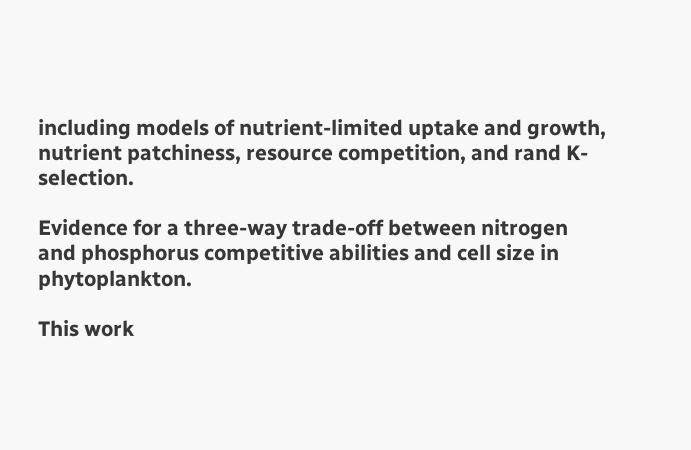including models of nutrient-limited uptake and growth, nutrient patchiness, resource competition, and rand K-selection.

Evidence for a three-way trade-off between nitrogen and phosphorus competitive abilities and cell size in phytoplankton.

This work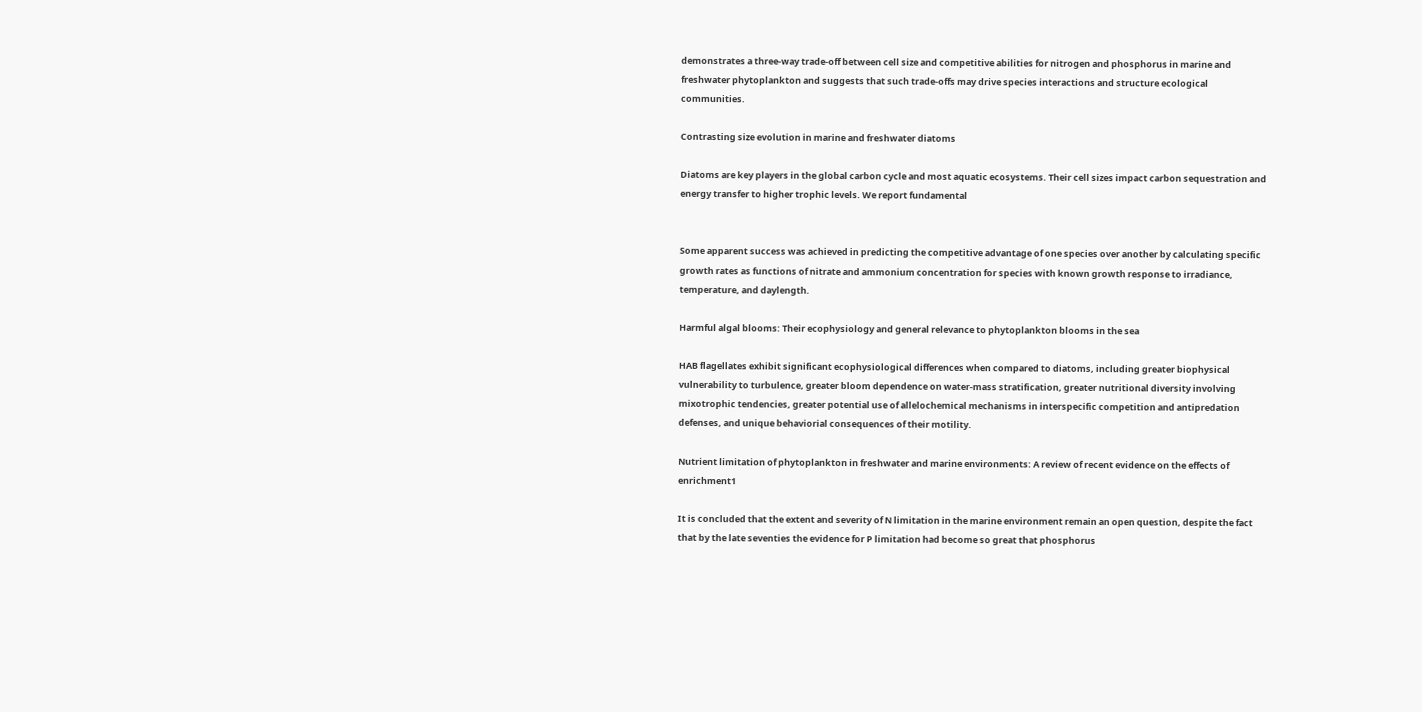demonstrates a three-way trade-off between cell size and competitive abilities for nitrogen and phosphorus in marine and freshwater phytoplankton and suggests that such trade-offs may drive species interactions and structure ecological communities.

Contrasting size evolution in marine and freshwater diatoms

Diatoms are key players in the global carbon cycle and most aquatic ecosystems. Their cell sizes impact carbon sequestration and energy transfer to higher trophic levels. We report fundamental


Some apparent success was achieved in predicting the competitive advantage of one species over another by calculating specific growth rates as functions of nitrate and ammonium concentration for species with known growth response to irradiance, temperature, and daylength.

Harmful algal blooms: Their ecophysiology and general relevance to phytoplankton blooms in the sea

HAB flagellates exhibit significant ecophysiological differences when compared to diatoms, including greater biophysical vulnerability to turbulence, greater bloom dependence on water-mass stratification, greater nutritional diversity involving mixotrophic tendencies, greater potential use of allelochemical mechanisms in interspecific competition and antipredation defenses, and unique behaviorial consequences of their motility.

Nutrient limitation of phytoplankton in freshwater and marine environments: A review of recent evidence on the effects of enrichment1

It is concluded that the extent and severity of N limitation in the marine environment remain an open question, despite the fact that by the late seventies the evidence for P limitation had become so great that phosphorus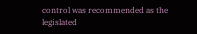control was recommended as the legislated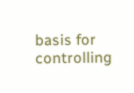basis for controlling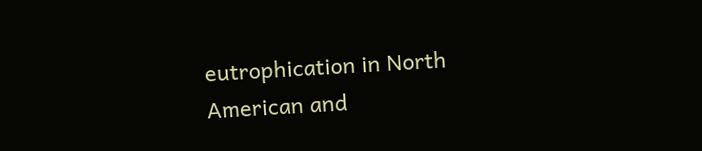eutrophication in North American and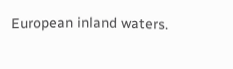European inland waters.